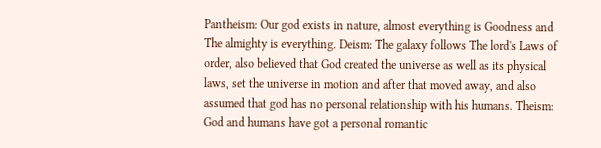Pantheism: Our god exists in nature, almost everything is Goodness and The almighty is everything. Deism: The galaxy follows The lord's Laws of order, also believed that God created the universe as well as its physical laws, set the universe in motion and after that moved away, and also assumed that god has no personal relationship with his humans. Theism: God and humans have got a personal romantic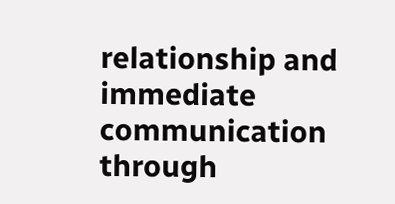relationship and immediate communication through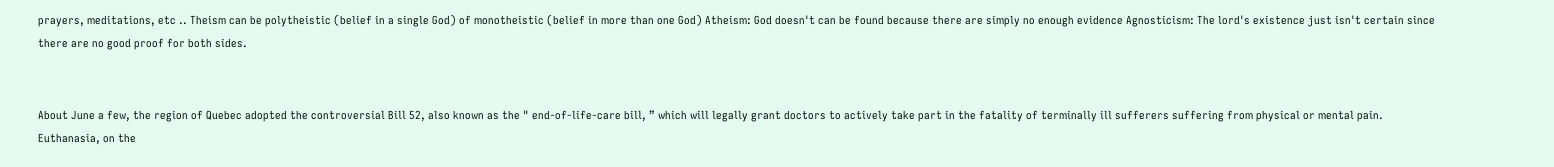prayers, meditations, etc .. Theism can be polytheistic (belief in a single God) of monotheistic (belief in more than one God) Atheism: God doesn't can be found because there are simply no enough evidence Agnosticism: The lord's existence just isn't certain since there are no good proof for both sides.


About June a few, the region of Quebec adopted the controversial Bill 52, also known as the " end-of-life-care bill, ” which will legally grant doctors to actively take part in the fatality of terminally ill sufferers suffering from physical or mental pain.  Euthanasia, on the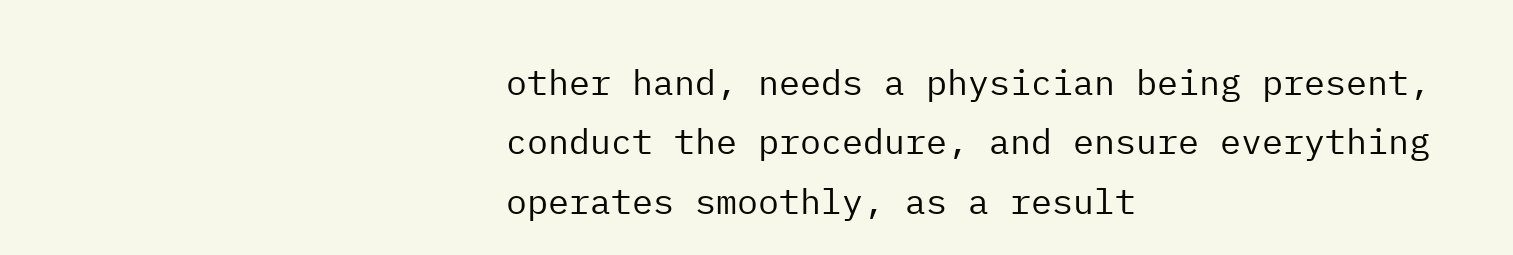other hand, needs a physician being present, conduct the procedure, and ensure everything operates smoothly, as a result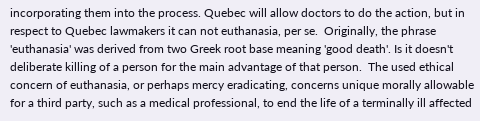incorporating them into the process. Quebec will allow doctors to do the action, but in respect to Quebec lawmakers it can not euthanasia, per se.  Originally, the phrase 'euthanasia' was derived from two Greek root base meaning 'good death'. Is it doesn't deliberate killing of a person for the main advantage of that person.  The used ethical concern of euthanasia, or perhaps mercy eradicating, concerns unique morally allowable for a third party, such as a medical professional, to end the life of a terminally ill affected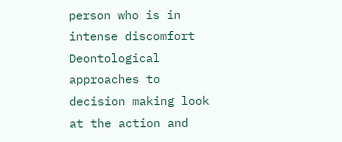person who is in intense discomfort Deontological approaches to decision making look at the action and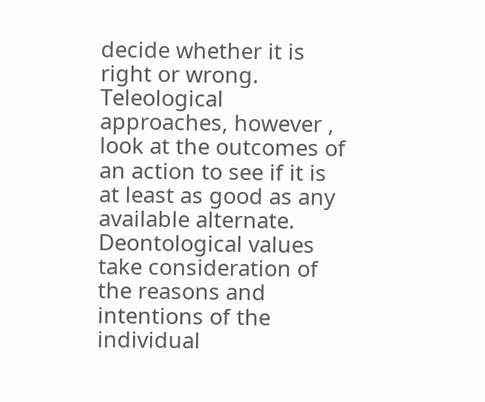decide whether it is right or wrong. Teleological approaches, however , look at the outcomes of an action to see if it is at least as good as any available alternate. Deontological values take consideration of the reasons and intentions of the individual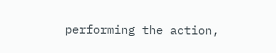performing the action,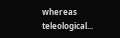whereas teleological...